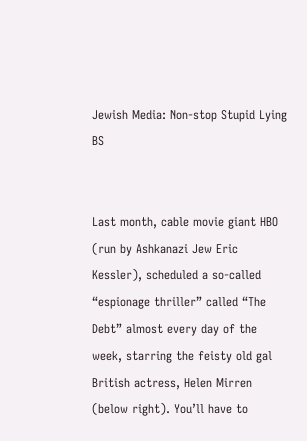Jewish Media: Non-stop Stupid Lying BS


Last month, cable movie giant HBO (run by Ashkanazi Jew Eric Kessler), scheduled a so-called “espionage thriller” called “The Debt” almost every day of the week, starring the feisty old gal British actress, Helen Mirren (below right). You’ll have to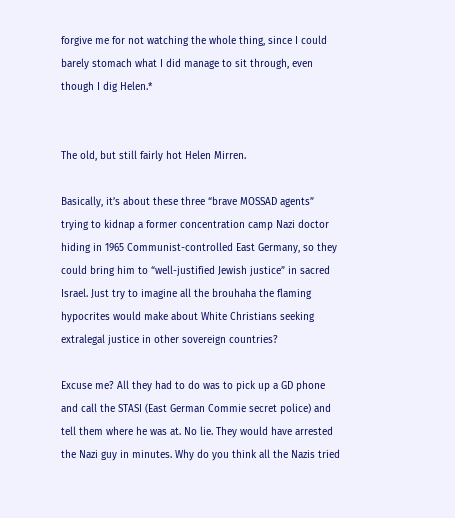forgive me for not watching the whole thing, since I could barely stomach what I did manage to sit through, even though I dig Helen.*


The old, but still fairly hot Helen Mirren.

Basically, it’s about these three “brave MOSSAD agents” trying to kidnap a former concentration camp Nazi doctor hiding in 1965 Communist-controlled East Germany, so they could bring him to “well-justified Jewish justice” in sacred Israel. Just try to imagine all the brouhaha the flaming hypocrites would make about White Christians seeking extralegal justice in other sovereign countries?

Excuse me? All they had to do was to pick up a GD phone and call the STASI (East German Commie secret police) and tell them where he was at. No lie. They would have arrested the Nazi guy in minutes. Why do you think all the Nazis tried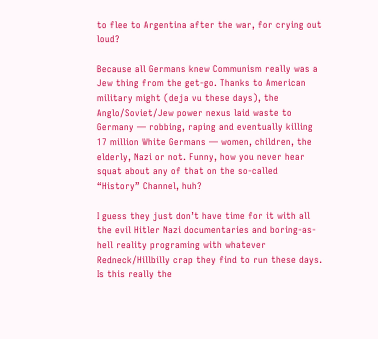to flee to Argentina after the war, for crying out loud?

Because all Germans knew Communism really was a Jew thing from the get-go. Thanks to American military might (deja vu these days), the Anglo/Soviet/Jew power nexus laid waste to Germany — robbing, raping and eventually killing 17 million White Germans — women, children, the elderly, Nazi or not. Funny, how you never hear squat about any of that on the so-called “History” Channel, huh?

I guess they just don’t have time for it with all the evil Hitler Nazi documentaries and boring-as-hell reality programing with whatever Redneck/Hillbilly crap they find to run these days. Is this really the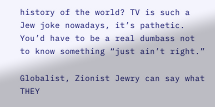history of the world? TV is such a Jew joke nowadays, it’s pathetic. You’d have to be a real dumbass not to know something “just ain’t right.”

Globalist, Zionist Jewry can say what THEY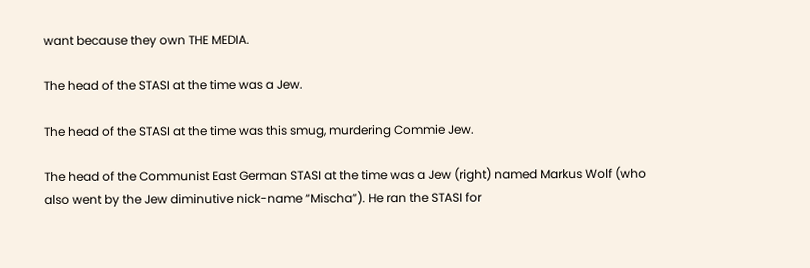want because they own THE MEDIA.

The head of the STASI at the time was a Jew.

The head of the STASI at the time was this smug, murdering Commie Jew.

The head of the Communist East German STASI at the time was a Jew (right) named Markus Wolf (who also went by the Jew diminutive nick-name “Mischa”). He ran the STASI for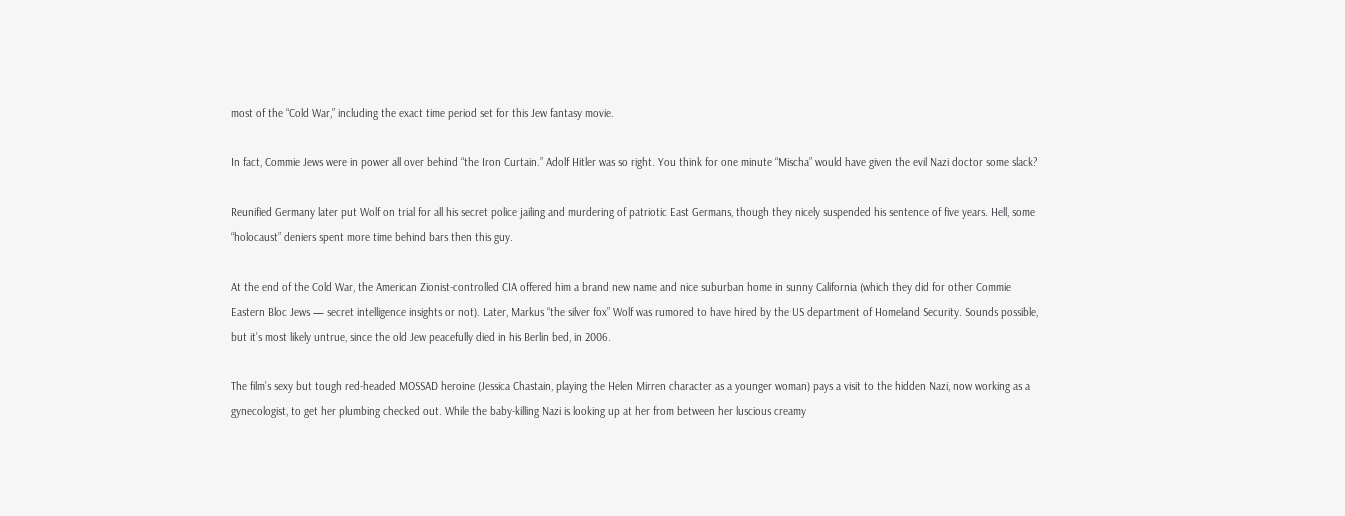most of the “Cold War,” including the exact time period set for this Jew fantasy movie.

In fact, Commie Jews were in power all over behind “the Iron Curtain.” Adolf Hitler was so right. You think for one minute “Mischa” would have given the evil Nazi doctor some slack?

Reunified Germany later put Wolf on trial for all his secret police jailing and murdering of patriotic East Germans, though they nicely suspended his sentence of five years. Hell, some “holocaust” deniers spent more time behind bars then this guy.

At the end of the Cold War, the American Zionist-controlled CIA offered him a brand new name and nice suburban home in sunny California (which they did for other Commie Eastern Bloc Jews — secret intelligence insights or not). Later, Markus “the silver fox” Wolf was rumored to have hired by the US department of Homeland Security. Sounds possible, but it’s most likely untrue, since the old Jew peacefully died in his Berlin bed, in 2006.

The film’s sexy but tough red-headed MOSSAD heroine (Jessica Chastain, playing the Helen Mirren character as a younger woman) pays a visit to the hidden Nazi, now working as a gynecologist, to get her plumbing checked out. While the baby-killing Nazi is looking up at her from between her luscious creamy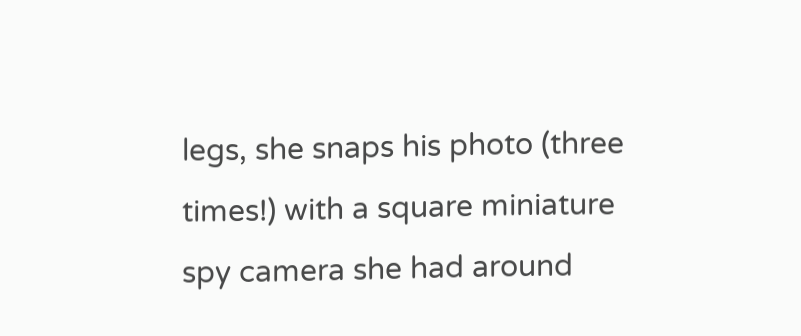legs, she snaps his photo (three times!) with a square miniature spy camera she had around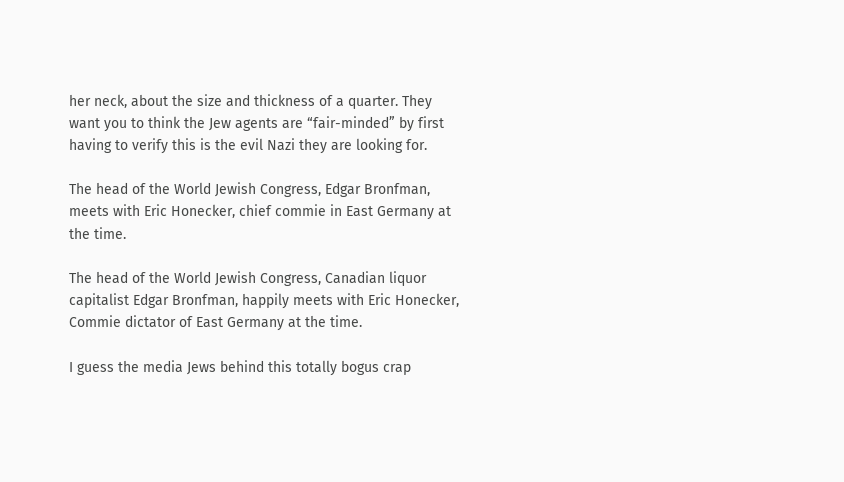her neck, about the size and thickness of a quarter. They want you to think the Jew agents are “fair-minded” by first having to verify this is the evil Nazi they are looking for.

The head of the World Jewish Congress, Edgar Bronfman, meets with Eric Honecker, chief commie in East Germany at the time.

The head of the World Jewish Congress, Canadian liquor capitalist Edgar Bronfman, happily meets with Eric Honecker, Commie dictator of East Germany at the time.

I guess the media Jews behind this totally bogus crap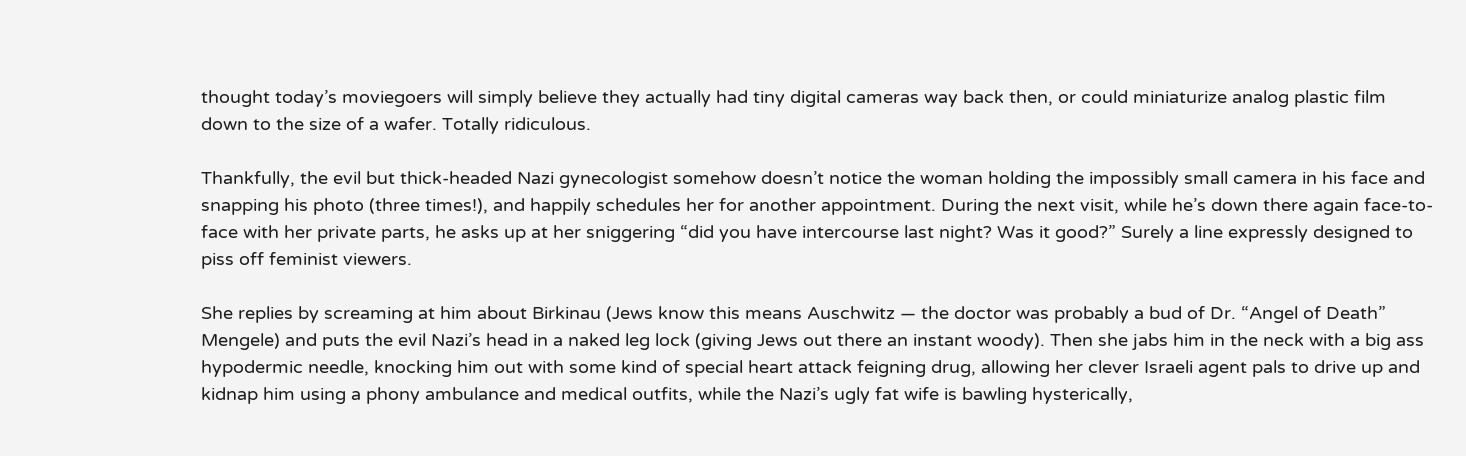thought today’s moviegoers will simply believe they actually had tiny digital cameras way back then, or could miniaturize analog plastic film down to the size of a wafer. Totally ridiculous.

Thankfully, the evil but thick-headed Nazi gynecologist somehow doesn’t notice the woman holding the impossibly small camera in his face and snapping his photo (three times!), and happily schedules her for another appointment. During the next visit, while he’s down there again face-to-face with her private parts, he asks up at her sniggering “did you have intercourse last night? Was it good?” Surely a line expressly designed to piss off feminist viewers.

She replies by screaming at him about Birkinau (Jews know this means Auschwitz — the doctor was probably a bud of Dr. “Angel of Death” Mengele) and puts the evil Nazi’s head in a naked leg lock (giving Jews out there an instant woody). Then she jabs him in the neck with a big ass hypodermic needle, knocking him out with some kind of special heart attack feigning drug, allowing her clever Israeli agent pals to drive up and kidnap him using a phony ambulance and medical outfits, while the Nazi’s ugly fat wife is bawling hysterically,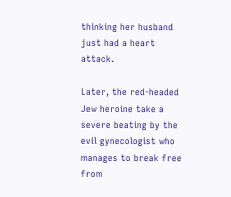thinking her husband just had a heart attack.

Later, the red-headed Jew heroine take a severe beating by the evil gynecologist who manages to break free from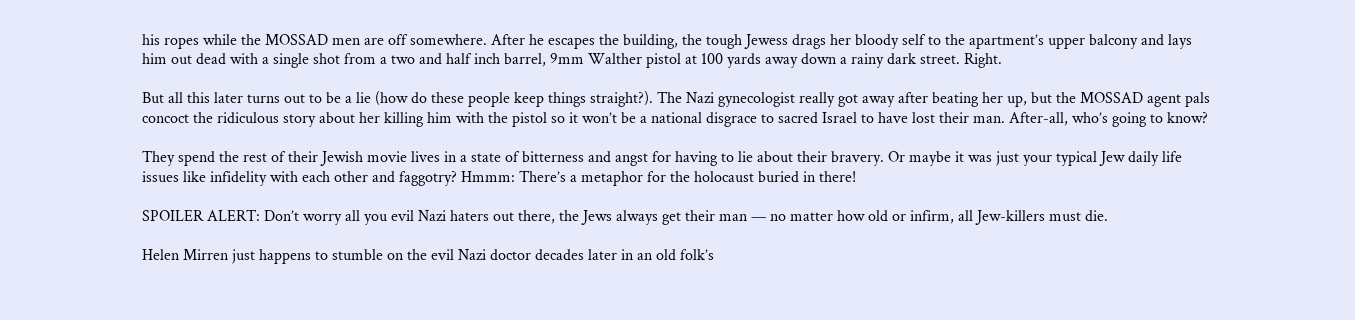his ropes while the MOSSAD men are off somewhere. After he escapes the building, the tough Jewess drags her bloody self to the apartment’s upper balcony and lays him out dead with a single shot from a two and half inch barrel, 9mm Walther pistol at 100 yards away down a rainy dark street. Right.

But all this later turns out to be a lie (how do these people keep things straight?). The Nazi gynecologist really got away after beating her up, but the MOSSAD agent pals concoct the ridiculous story about her killing him with the pistol so it won’t be a national disgrace to sacred Israel to have lost their man. After-all, who’s going to know?

They spend the rest of their Jewish movie lives in a state of bitterness and angst for having to lie about their bravery. Or maybe it was just your typical Jew daily life issues like infidelity with each other and faggotry? Hmmm: There’s a metaphor for the holocaust buried in there!

SPOILER ALERT: Don’t worry all you evil Nazi haters out there, the Jews always get their man — no matter how old or infirm, all Jew-killers must die.

Helen Mirren just happens to stumble on the evil Nazi doctor decades later in an old folk’s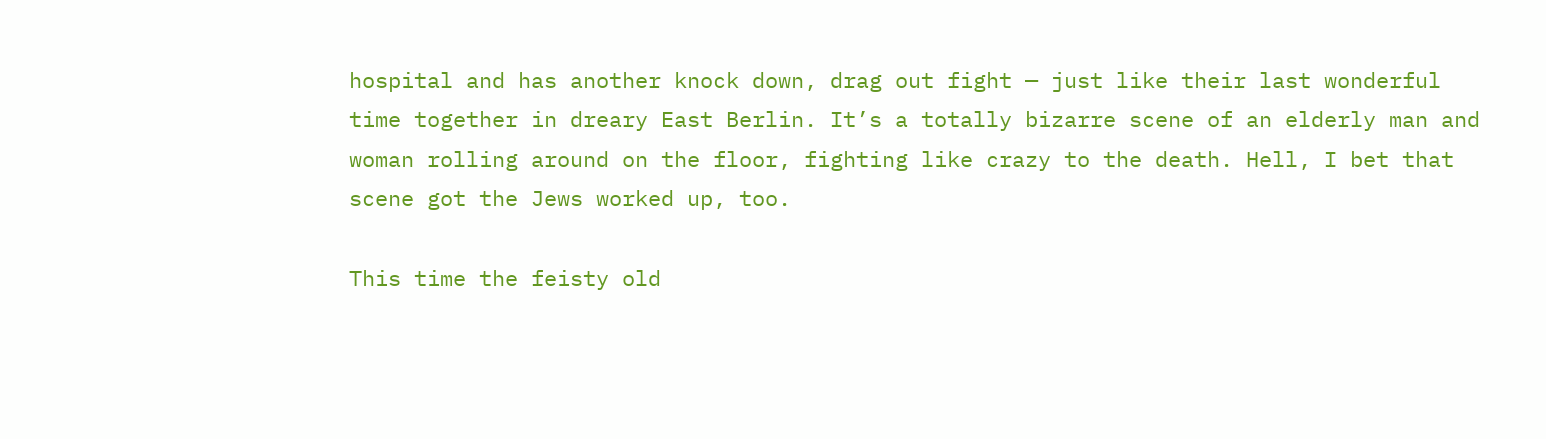hospital and has another knock down, drag out fight — just like their last wonderful time together in dreary East Berlin. It’s a totally bizarre scene of an elderly man and woman rolling around on the floor, fighting like crazy to the death. Hell, I bet that scene got the Jews worked up, too.

This time the feisty old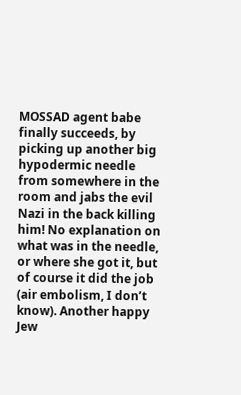MOSSAD agent babe finally succeeds, by picking up another big hypodermic needle from somewhere in the room and jabs the evil Nazi in the back killing him! No explanation on what was in the needle, or where she got it, but of course it did the job (air embolism, I don’t know). Another happy Jew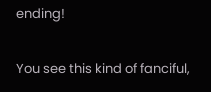ending!

You see this kind of fanciful,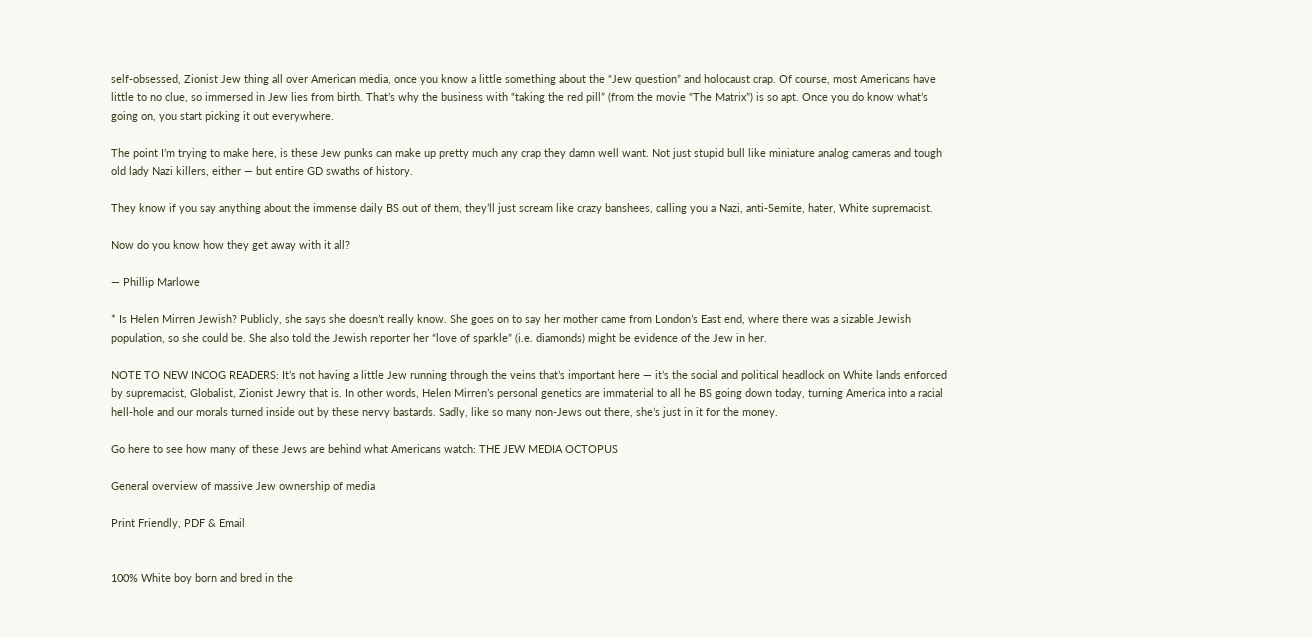self-obsessed, Zionist Jew thing all over American media, once you know a little something about the “Jew question” and holocaust crap. Of course, most Americans have little to no clue, so immersed in Jew lies from birth. That’s why the business with “taking the red pill” (from the movie “The Matrix”) is so apt. Once you do know what’s going on, you start picking it out everywhere.

The point I’m trying to make here, is these Jew punks can make up pretty much any crap they damn well want. Not just stupid bull like miniature analog cameras and tough old lady Nazi killers, either — but entire GD swaths of history.

They know if you say anything about the immense daily BS out of them, they’ll just scream like crazy banshees, calling you a Nazi, anti-Semite, hater, White supremacist.

Now do you know how they get away with it all?

— Phillip Marlowe

* Is Helen Mirren Jewish? Publicly, she says she doesn’t really know. She goes on to say her mother came from London’s East end, where there was a sizable Jewish population, so she could be. She also told the Jewish reporter her “love of sparkle” (i.e. diamonds) might be evidence of the Jew in her.

NOTE TO NEW INCOG READERS: It’s not having a little Jew running through the veins that’s important here — it’s the social and political headlock on White lands enforced by supremacist, Globalist, Zionist Jewry that is. In other words, Helen Mirren’s personal genetics are immaterial to all he BS going down today, turning America into a racial hell-hole and our morals turned inside out by these nervy bastards. Sadly, like so many non-Jews out there, she’s just in it for the money.

Go here to see how many of these Jews are behind what Americans watch: THE JEW MEDIA OCTOPUS

General overview of massive Jew ownership of media

Print Friendly, PDF & Email


100% White boy born and bred in the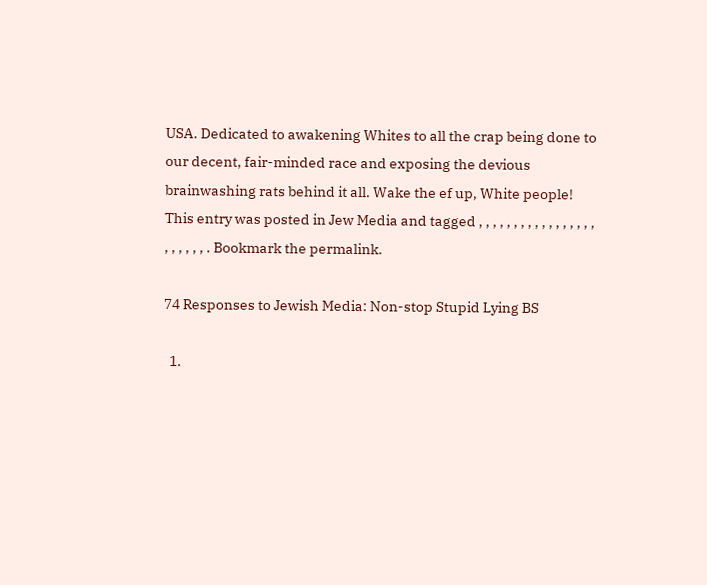USA. Dedicated to awakening Whites to all the crap being done to our decent, fair-minded race and exposing the devious brainwashing rats behind it all. Wake the ef up, White people!
This entry was posted in Jew Media and tagged , , , , , , , , , , , , , , , , , , , , , , , . Bookmark the permalink.

74 Responses to Jewish Media: Non-stop Stupid Lying BS

  1.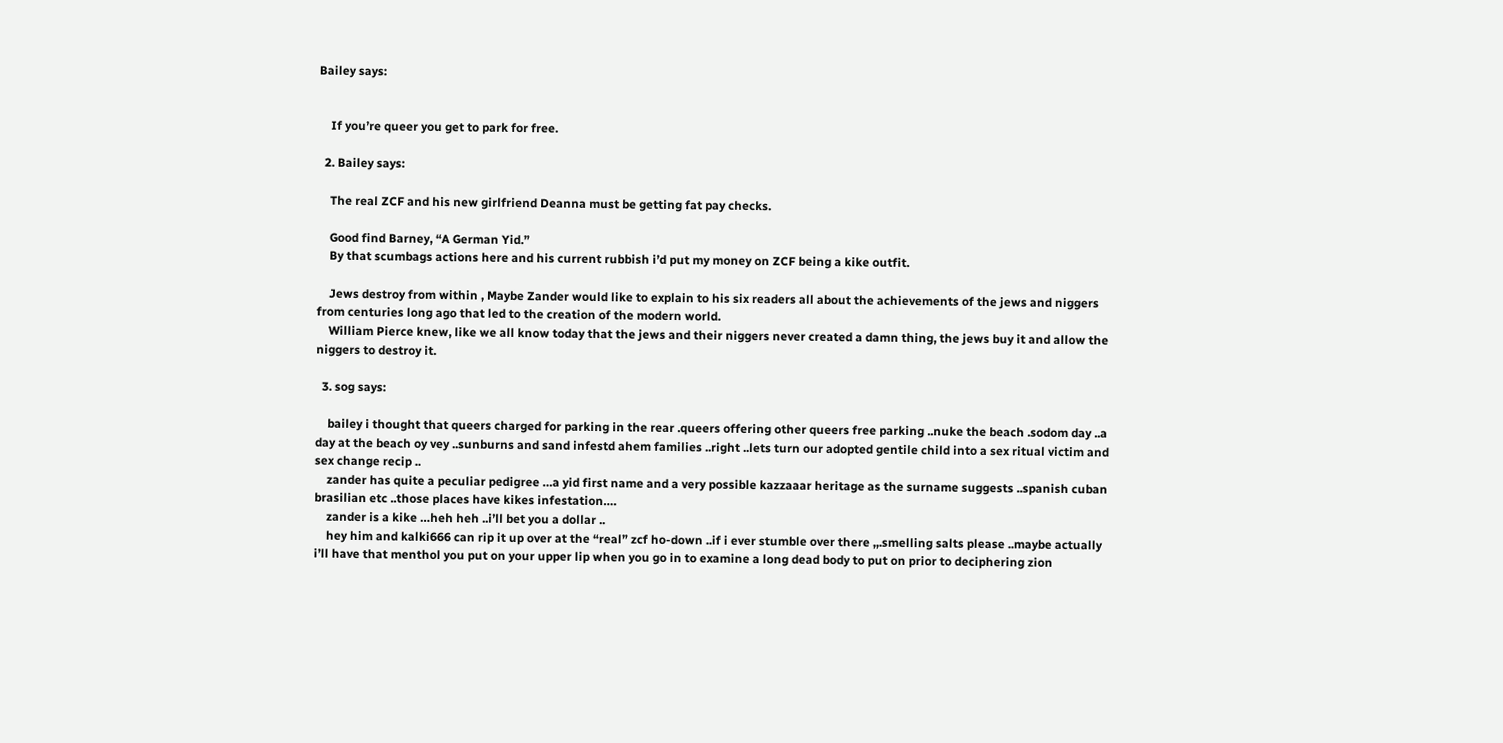Bailey says:


    If you’re queer you get to park for free.

  2. Bailey says:

    The real ZCF and his new girlfriend Deanna must be getting fat pay checks.

    Good find Barney, “A German Yid.”
    By that scumbags actions here and his current rubbish i’d put my money on ZCF being a kike outfit.

    Jews destroy from within , Maybe Zander would like to explain to his six readers all about the achievements of the jews and niggers from centuries long ago that led to the creation of the modern world.
    William Pierce knew, like we all know today that the jews and their niggers never created a damn thing, the jews buy it and allow the niggers to destroy it.

  3. sog says:

    bailey i thought that queers charged for parking in the rear .queers offering other queers free parking ..nuke the beach .sodom day ..a day at the beach oy vey ..sunburns and sand infestd ahem families ..right ..lets turn our adopted gentile child into a sex ritual victim and sex change recip ..
    zander has quite a peculiar pedigree …a yid first name and a very possible kazzaaar heritage as the surname suggests ..spanish cuban brasilian etc ..those places have kikes infestation….
    zander is a kike …heh heh ..i’ll bet you a dollar ..
    hey him and kalki666 can rip it up over at the “real” zcf ho-down ..if i ever stumble over there ,,.smelling salts please ..maybe actually i’ll have that menthol you put on your upper lip when you go in to examine a long dead body to put on prior to deciphering zion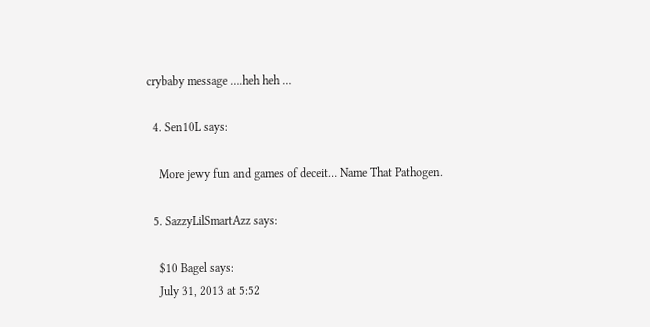crybaby message ….heh heh …

  4. Sen10L says:

    More jewy fun and games of deceit… Name That Pathogen.

  5. SazzyLilSmartAzz says:

    $10 Bagel says:
    July 31, 2013 at 5:52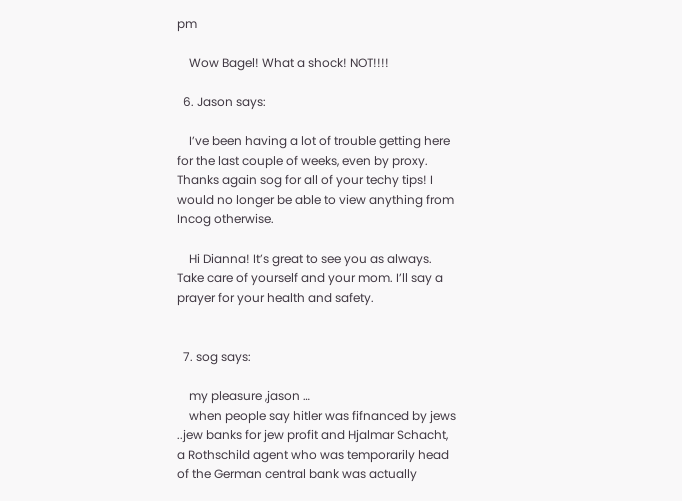pm

    Wow Bagel! What a shock! NOT!!!!

  6. Jason says:

    I’ve been having a lot of trouble getting here for the last couple of weeks, even by proxy. Thanks again sog for all of your techy tips! I would no longer be able to view anything from Incog otherwise.

    Hi Dianna! It’s great to see you as always.  Take care of yourself and your mom. I’ll say a prayer for your health and safety.


  7. sog says:

    my pleasure ,jason …
    when people say hitler was fifnanced by jews ..jew banks for jew profit and Hjalmar Schacht, a Rothschild agent who was temporarily head of the German central bank was actually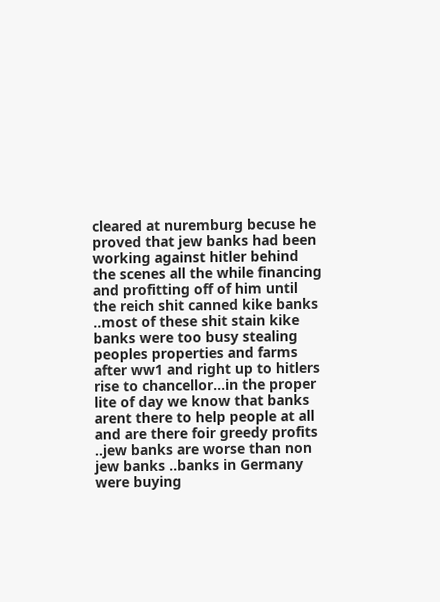cleared at nuremburg becuse he proved that jew banks had been working against hitler behind the scenes all the while financing and profitting off of him until the reich shit canned kike banks ..most of these shit stain kike banks were too busy stealing peoples properties and farms after ww1 and right up to hitlers rise to chancellor…in the proper lite of day we know that banks arent there to help people at all and are there foir greedy profits ..jew banks are worse than non jew banks ..banks in Germany were buying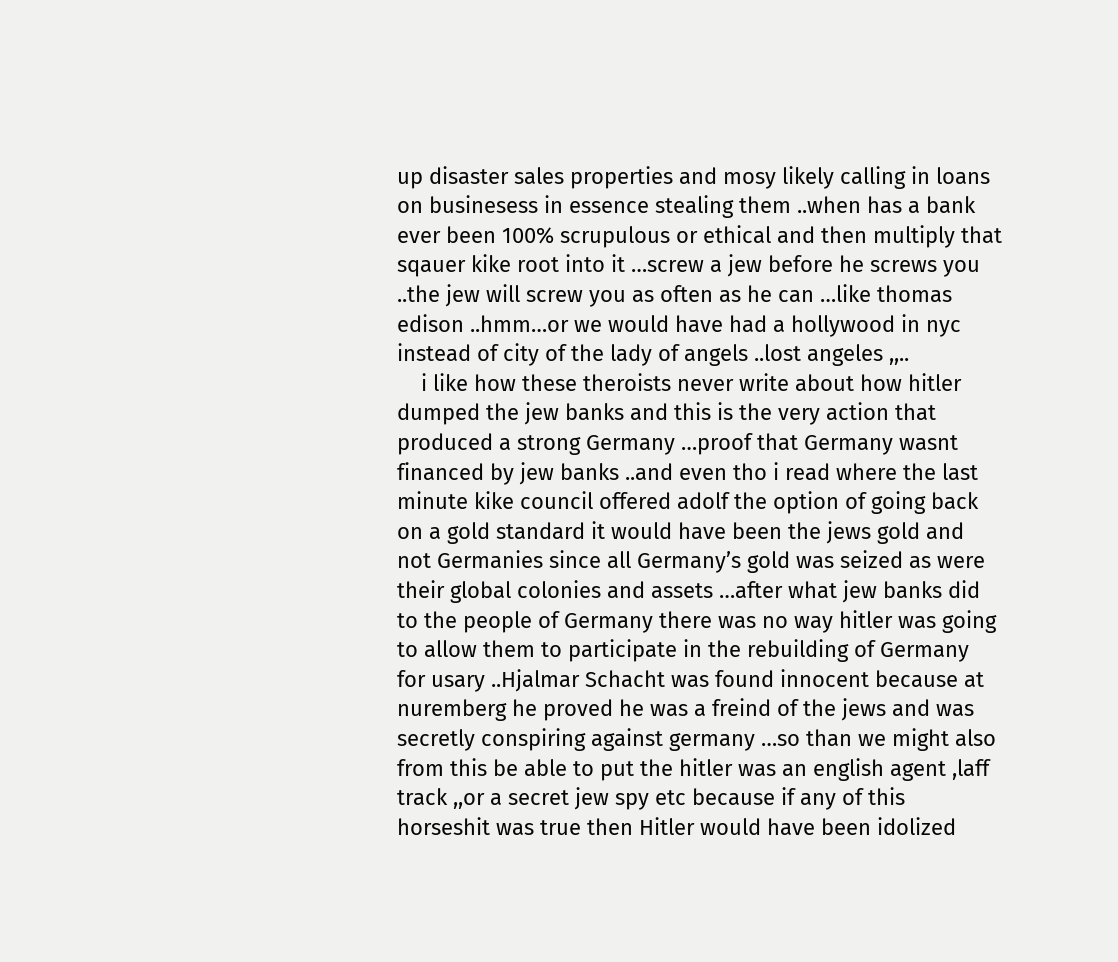up disaster sales properties and mosy likely calling in loans on businesess in essence stealing them ..when has a bank ever been 100% scrupulous or ethical and then multiply that sqauer kike root into it …screw a jew before he screws you ..the jew will screw you as often as he can …like thomas edison ..hmm…or we would have had a hollywood in nyc instead of city of the lady of angels ..lost angeles ,,..
    i like how these theroists never write about how hitler dumped the jew banks and this is the very action that produced a strong Germany …proof that Germany wasnt financed by jew banks ..and even tho i read where the last minute kike council offered adolf the option of going back on a gold standard it would have been the jews gold and not Germanies since all Germany’s gold was seized as were their global colonies and assets …after what jew banks did to the people of Germany there was no way hitler was going to allow them to participate in the rebuilding of Germany for usary ..Hjalmar Schacht was found innocent because at nuremberg he proved he was a freind of the jews and was secretly conspiring against germany …so than we might also from this be able to put the hitler was an english agent ,laff track ,,or a secret jew spy etc because if any of this horseshit was true then Hitler would have been idolized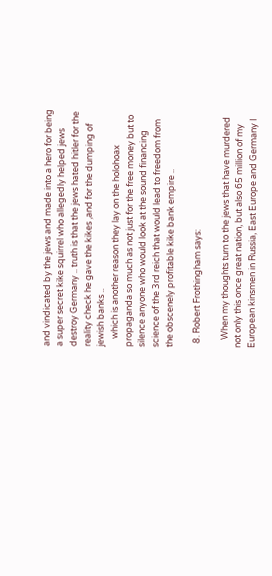and vindicated by the jews and made into a hero for being a super secret kike squirrel who allegedly helped jews destroy Germany .. truth is that the jews hated hitler for the reality check he gave the kikes ,and for the dumping of jewish banks ..
    which is another reason they lay on the holohoax propaganda so much as not just for the free money but to silence anyone who would look at the sound financing science of the 3rd reich that would lead to freedom from the obscenely profitable kike bank empire ..

  8. Robert Frothingham says:

    When my thoughts turn to the jews that have murdered not only this once great nation, but also 65 million of my European kinsmen in Russia, East Europe and Germany I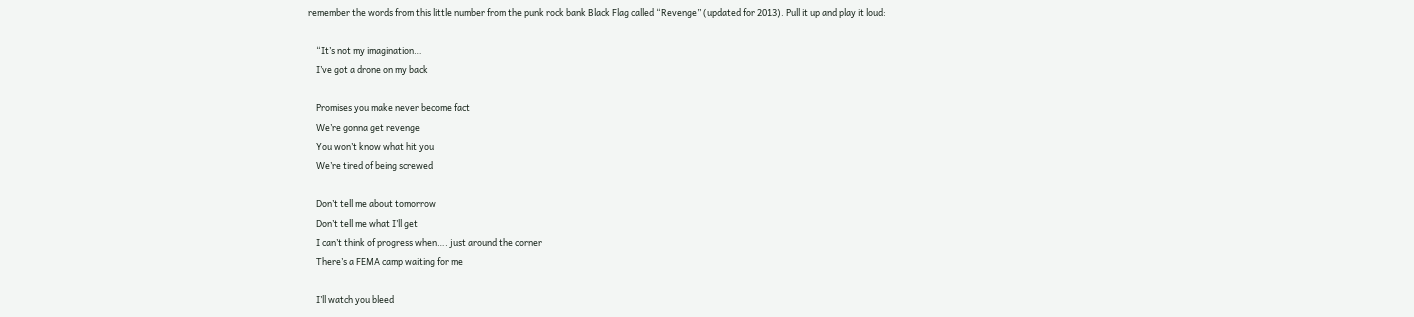remember the words from this little number from the punk rock bank Black Flag called “Revenge” (updated for 2013). Pull it up and play it loud:

    “It’s not my imagination…
    I’ve got a drone on my back

    Promises you make never become fact
    We’re gonna get revenge
    You won’t know what hit you
    We’re tired of being screwed

    Don’t tell me about tomorrow
    Don’t tell me what I’ll get
    I can’t think of progress when…. just around the corner
    There’s a FEMA camp waiting for me

    I’ll watch you bleed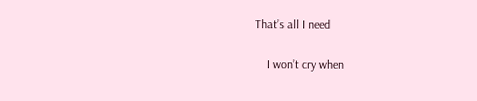That’s all I need

    I won’t cry when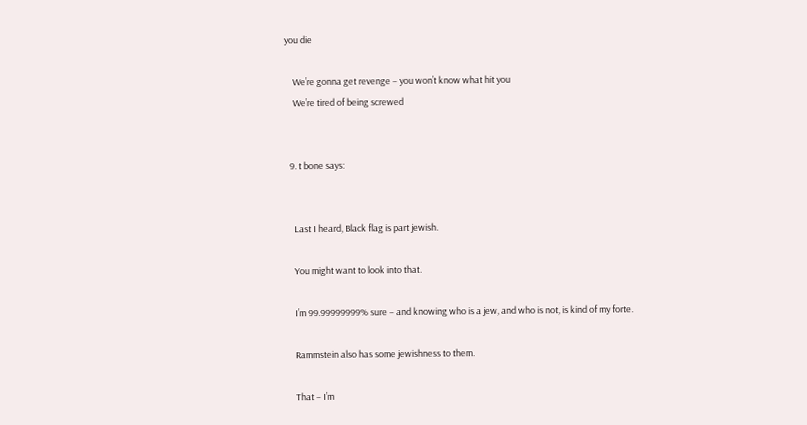you die

    We’re gonna get revenge – you won’t know what hit you
    We’re tired of being screwed


  9. t bone says:


    Last I heard, Black flag is part jewish.

    You might want to look into that.

    I’m 99.99999999% sure – and knowing who is a jew, and who is not, is kind of my forte.

    Rammstein also has some jewishness to them.

    That – I’m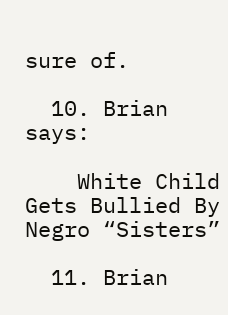sure of.

  10. Brian says:

    White Child Gets Bullied By Negro “Sisters”

  11. Brian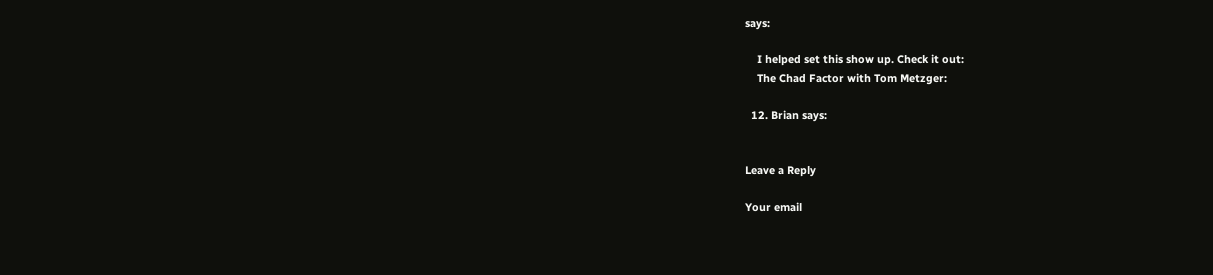says:

    I helped set this show up. Check it out:
    The Chad Factor with Tom Metzger:

  12. Brian says:


Leave a Reply

Your email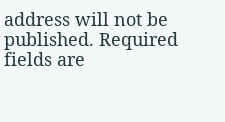address will not be published. Required fields are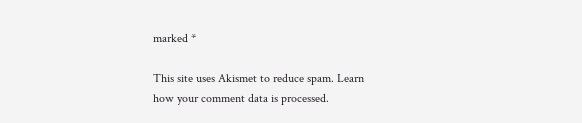marked *

This site uses Akismet to reduce spam. Learn how your comment data is processed.